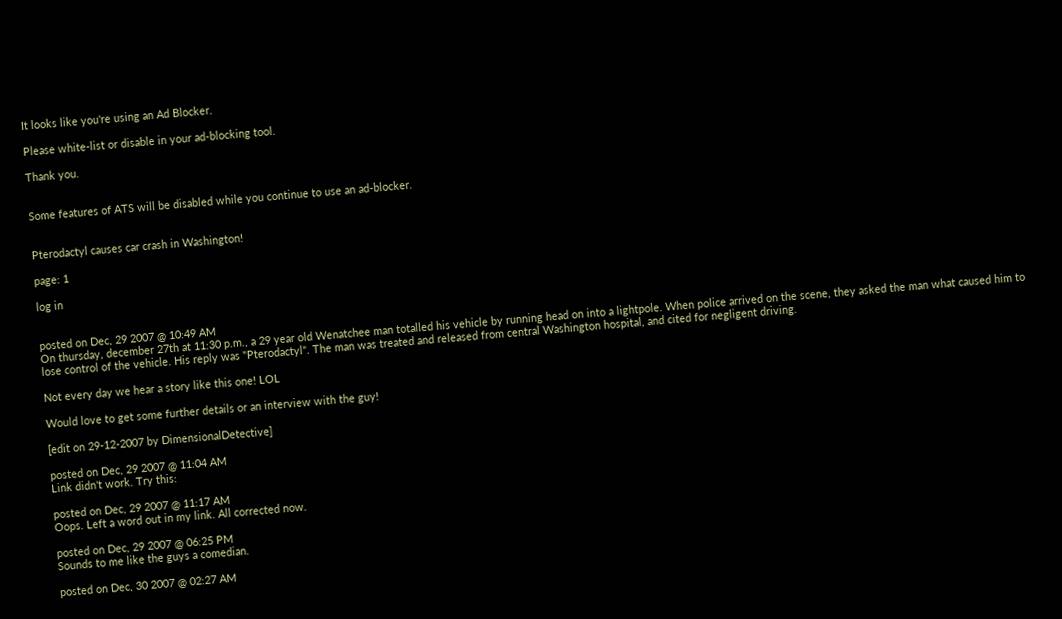It looks like you're using an Ad Blocker.

Please white-list or disable in your ad-blocking tool.

Thank you.


Some features of ATS will be disabled while you continue to use an ad-blocker.


Pterodactyl causes car crash in Washington!

page: 1

log in


posted on Dec, 29 2007 @ 10:49 AM
On thursday, december 27th at 11:30 p.m., a 29 year old Wenatchee man totalled his vehicle by running head on into a lightpole. When police arrived on the scene, they asked the man what caused him to lose control of the vehicle. His reply was "Pterodactyl". The man was treated and released from central Washington hospital, and cited for negligent driving.

Not every day we hear a story like this one! LOL

Would love to get some further details or an interview with the guy!

[edit on 29-12-2007 by DimensionalDetective]

posted on Dec, 29 2007 @ 11:04 AM
Link didn't work. Try this:

posted on Dec, 29 2007 @ 11:17 AM
Oops. Left a word out in my link. All corrected now.

posted on Dec, 29 2007 @ 06:25 PM
Sounds to me like the guys a comedian.

posted on Dec, 30 2007 @ 02:27 AM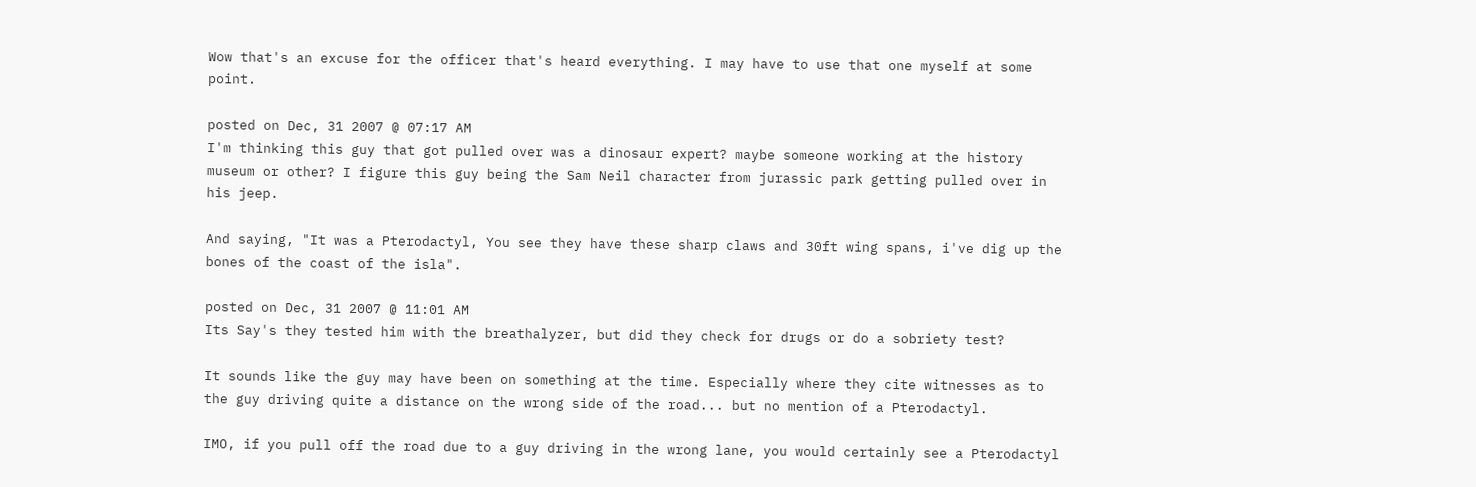Wow that's an excuse for the officer that's heard everything. I may have to use that one myself at some point.

posted on Dec, 31 2007 @ 07:17 AM
I'm thinking this guy that got pulled over was a dinosaur expert? maybe someone working at the history museum or other? I figure this guy being the Sam Neil character from jurassic park getting pulled over in his jeep.

And saying, "It was a Pterodactyl, You see they have these sharp claws and 30ft wing spans, i've dig up the bones of the coast of the isla".

posted on Dec, 31 2007 @ 11:01 AM
Its Say's they tested him with the breathalyzer, but did they check for drugs or do a sobriety test?

It sounds like the guy may have been on something at the time. Especially where they cite witnesses as to the guy driving quite a distance on the wrong side of the road... but no mention of a Pterodactyl.

IMO, if you pull off the road due to a guy driving in the wrong lane, you would certainly see a Pterodactyl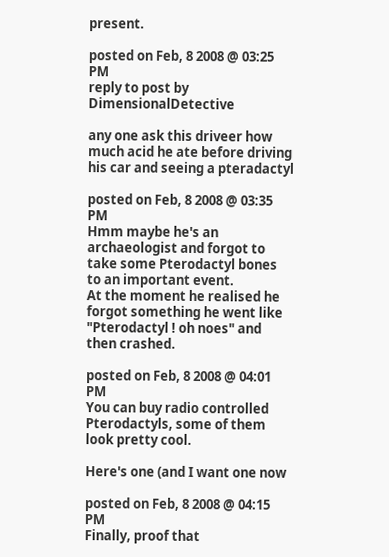present.

posted on Feb, 8 2008 @ 03:25 PM
reply to post by DimensionalDetective

any one ask this driveer how much acid he ate before driving his car and seeing a pteradactyl

posted on Feb, 8 2008 @ 03:35 PM
Hmm maybe he's an archaeologist and forgot to take some Pterodactyl bones to an important event.
At the moment he realised he forgot something he went like "Pterodactyl ! oh noes" and then crashed.

posted on Feb, 8 2008 @ 04:01 PM
You can buy radio controlled Pterodactyls, some of them look pretty cool.

Here's one (and I want one now

posted on Feb, 8 2008 @ 04:15 PM
Finally, proof that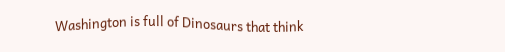Washington is full of Dinosaurs that think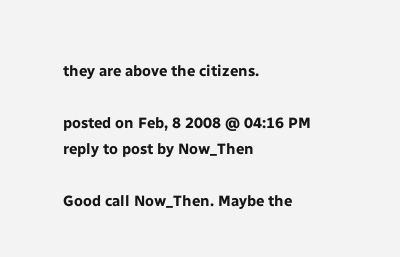they are above the citizens.

posted on Feb, 8 2008 @ 04:16 PM
reply to post by Now_Then

Good call Now_Then. Maybe the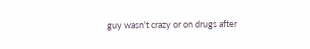guy wasn't crazy or on drugs after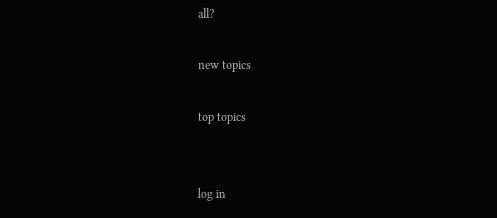all?

new topics

top topics


log in